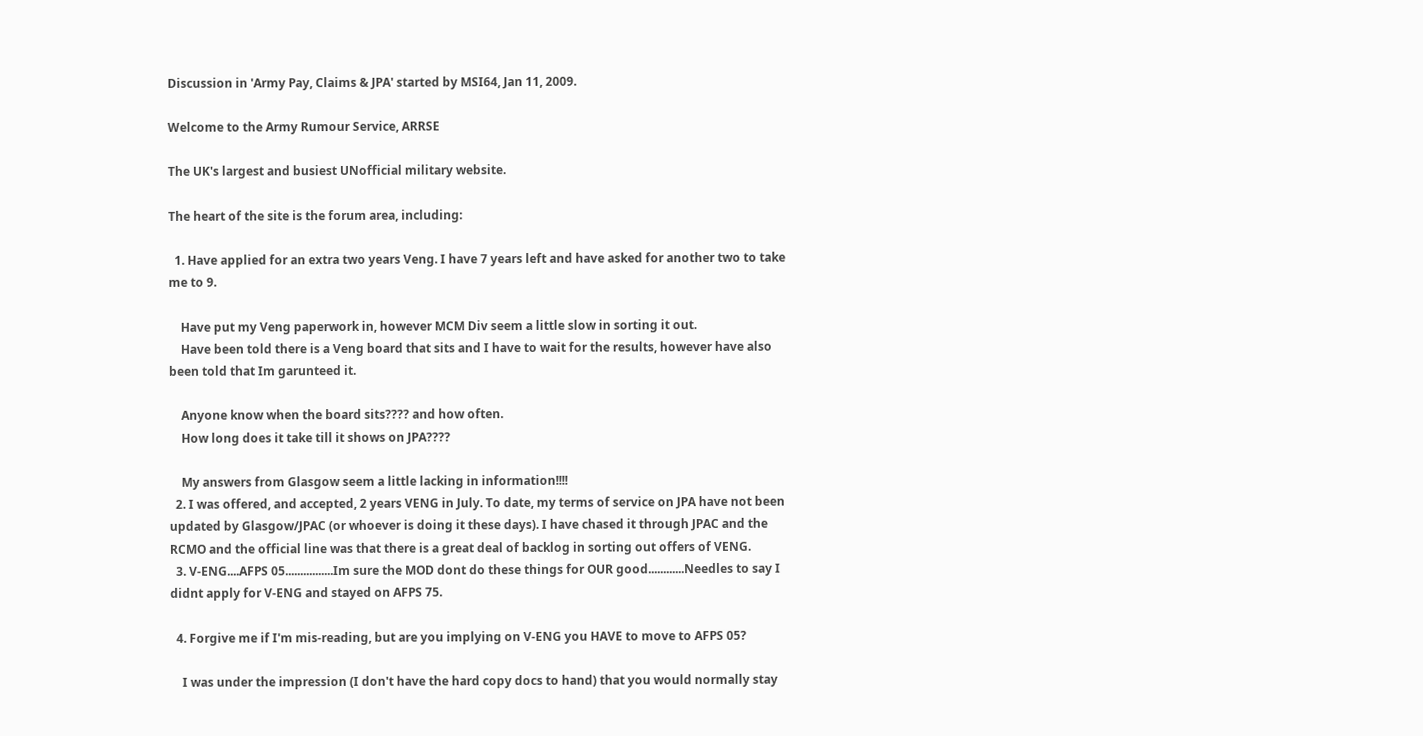Discussion in 'Army Pay, Claims & JPA' started by MSI64, Jan 11, 2009.

Welcome to the Army Rumour Service, ARRSE

The UK's largest and busiest UNofficial military website.

The heart of the site is the forum area, including:

  1. Have applied for an extra two years Veng. I have 7 years left and have asked for another two to take me to 9.

    Have put my Veng paperwork in, however MCM Div seem a little slow in sorting it out.
    Have been told there is a Veng board that sits and I have to wait for the results, however have also been told that Im garunteed it.

    Anyone know when the board sits???? and how often.
    How long does it take till it shows on JPA????

    My answers from Glasgow seem a little lacking in information!!!!
  2. I was offered, and accepted, 2 years VENG in July. To date, my terms of service on JPA have not been updated by Glasgow/JPAC (or whoever is doing it these days). I have chased it through JPAC and the RCMO and the official line was that there is a great deal of backlog in sorting out offers of VENG.
  3. V-ENG....AFPS 05................Im sure the MOD dont do these things for OUR good............Needles to say I didnt apply for V-ENG and stayed on AFPS 75.

  4. Forgive me if I'm mis-reading, but are you implying on V-ENG you HAVE to move to AFPS 05?

    I was under the impression (I don't have the hard copy docs to hand) that you would normally stay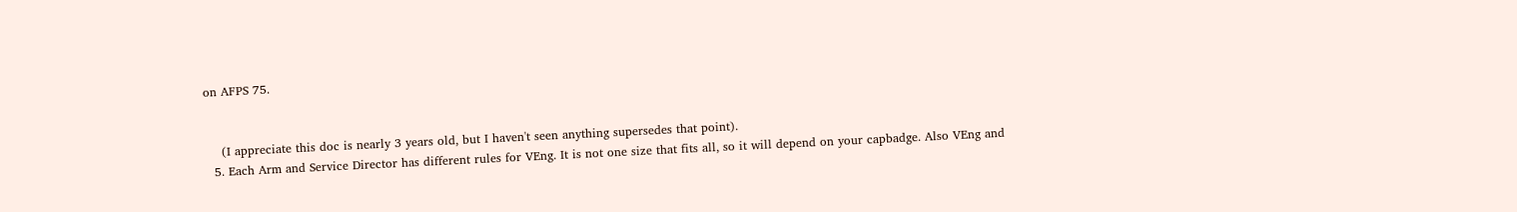on AFPS 75.


    (I appreciate this doc is nearly 3 years old, but I haven't seen anything supersedes that point).
  5. Each Arm and Service Director has different rules for VEng. It is not one size that fits all, so it will depend on your capbadge. Also VEng and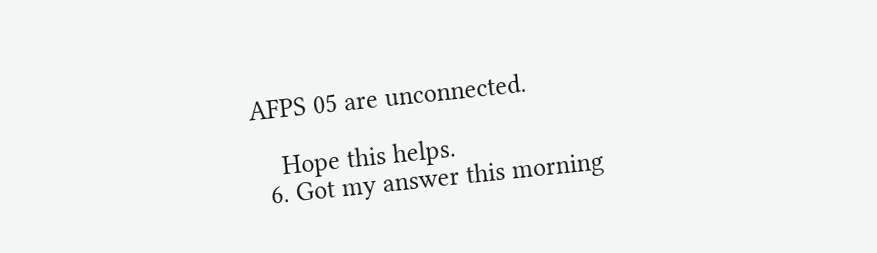AFPS 05 are unconnected.

    Hope this helps.
  6. Got my answer this morning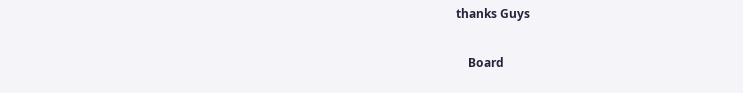thanks Guys

    Board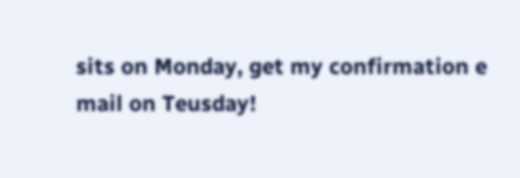sits on Monday, get my confirmation e mail on Teusday!